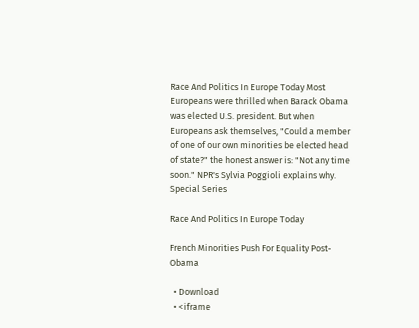Race And Politics In Europe Today Most Europeans were thrilled when Barack Obama was elected U.S. president. But when Europeans ask themselves, "Could a member of one of our own minorities be elected head of state?" the honest answer is: "Not any time soon." NPR's Sylvia Poggioli explains why.
Special Series

Race And Politics In Europe Today

French Minorities Push For Equality Post-Obama

  • Download
  • <iframe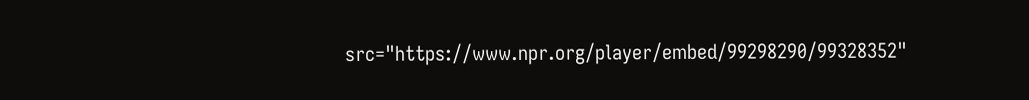src="https://www.npr.org/player/embed/99298290/99328352"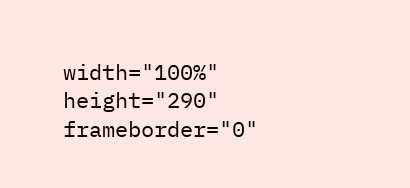width="100%" height="290" frameborder="0"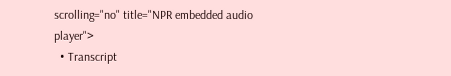scrolling="no" title="NPR embedded audio player">
  • Transcript